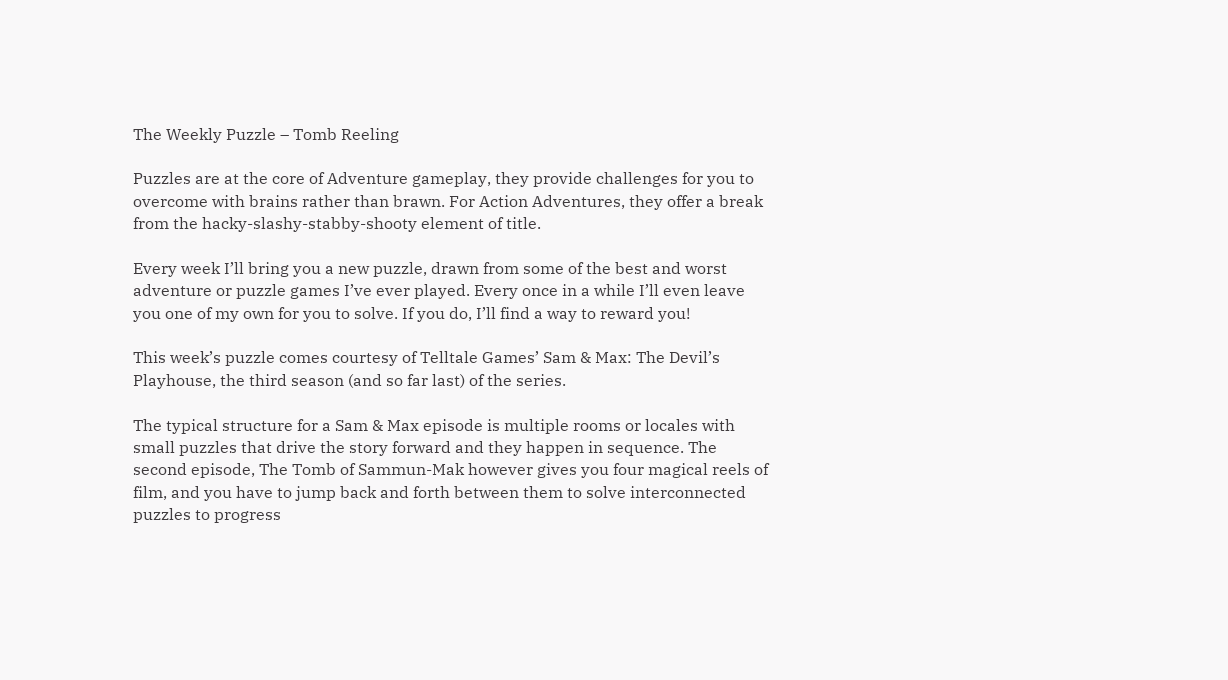The Weekly Puzzle – Tomb Reeling

Puzzles are at the core of Adventure gameplay, they provide challenges for you to overcome with brains rather than brawn. For Action Adventures, they offer a break from the hacky-slashy-stabby-shooty element of title.

Every week I’ll bring you a new puzzle, drawn from some of the best and worst adventure or puzzle games I’ve ever played. Every once in a while I’ll even leave you one of my own for you to solve. If you do, I’ll find a way to reward you!

This week’s puzzle comes courtesy of Telltale Games’ Sam & Max: The Devil’s Playhouse, the third season (and so far last) of the series.

The typical structure for a Sam & Max episode is multiple rooms or locales with small puzzles that drive the story forward and they happen in sequence. The second episode, The Tomb of Sammun-Mak however gives you four magical reels of film, and you have to jump back and forth between them to solve interconnected puzzles to progress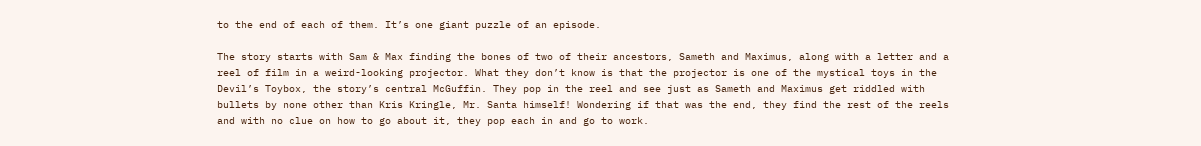to the end of each of them. It’s one giant puzzle of an episode.

The story starts with Sam & Max finding the bones of two of their ancestors, Sameth and Maximus, along with a letter and a reel of film in a weird-looking projector. What they don’t know is that the projector is one of the mystical toys in the Devil’s Toybox, the story’s central McGuffin. They pop in the reel and see just as Sameth and Maximus get riddled with bullets by none other than Kris Kringle, Mr. Santa himself! Wondering if that was the end, they find the rest of the reels and with no clue on how to go about it, they pop each in and go to work.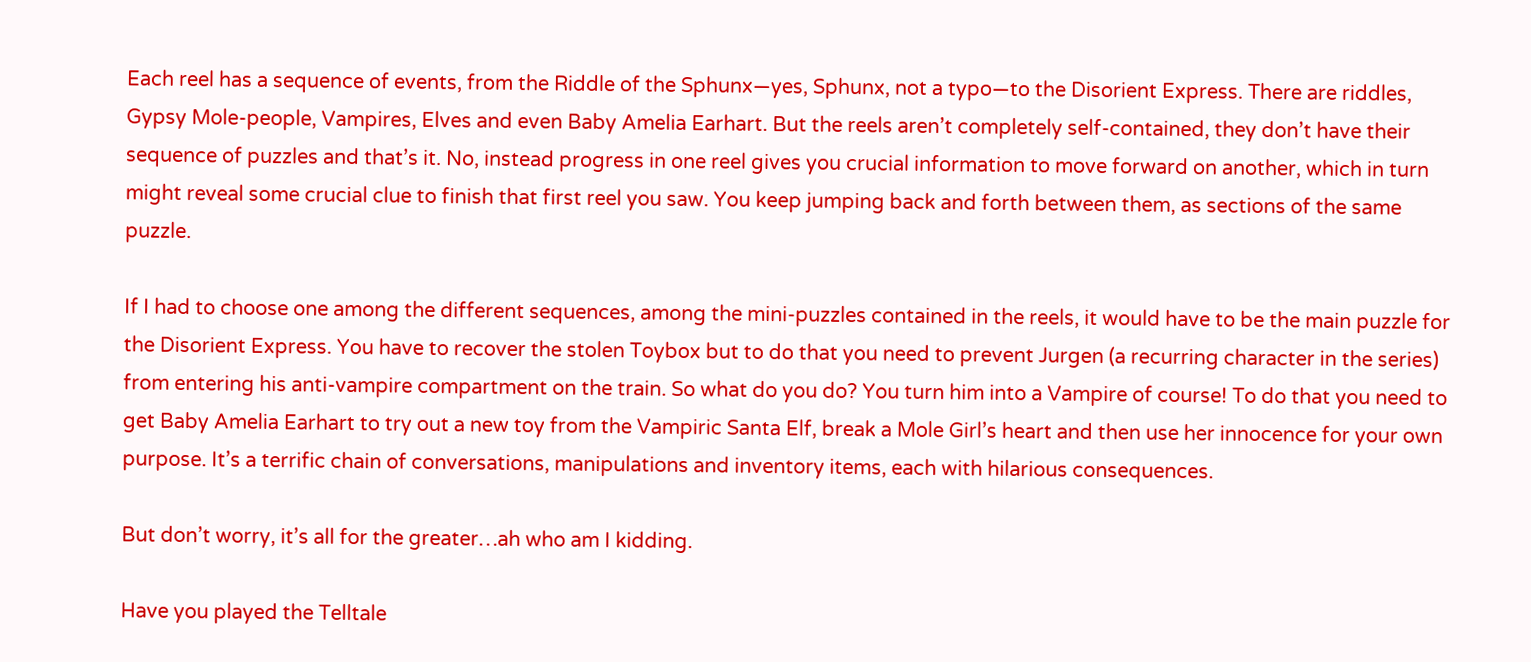Each reel has a sequence of events, from the Riddle of the Sphunx—yes, Sphunx, not a typo—to the Disorient Express. There are riddles, Gypsy Mole-people, Vampires, Elves and even Baby Amelia Earhart. But the reels aren’t completely self-contained, they don’t have their sequence of puzzles and that’s it. No, instead progress in one reel gives you crucial information to move forward on another, which in turn might reveal some crucial clue to finish that first reel you saw. You keep jumping back and forth between them, as sections of the same puzzle.

If I had to choose one among the different sequences, among the mini-puzzles contained in the reels, it would have to be the main puzzle for the Disorient Express. You have to recover the stolen Toybox but to do that you need to prevent Jurgen (a recurring character in the series) from entering his anti-vampire compartment on the train. So what do you do? You turn him into a Vampire of course! To do that you need to get Baby Amelia Earhart to try out a new toy from the Vampiric Santa Elf, break a Mole Girl’s heart and then use her innocence for your own purpose. It’s a terrific chain of conversations, manipulations and inventory items, each with hilarious consequences.

But don’t worry, it’s all for the greater…ah who am I kidding.

Have you played the Telltale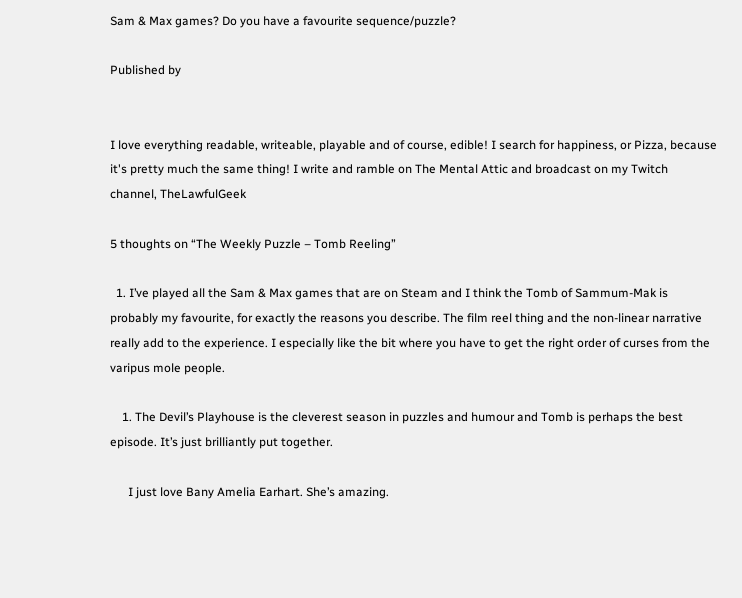Sam & Max games? Do you have a favourite sequence/puzzle?

Published by


I love everything readable, writeable, playable and of course, edible! I search for happiness, or Pizza, because it's pretty much the same thing! I write and ramble on The Mental Attic and broadcast on my Twitch channel, TheLawfulGeek

5 thoughts on “The Weekly Puzzle – Tomb Reeling”

  1. I’ve played all the Sam & Max games that are on Steam and I think the Tomb of Sammum-Mak is probably my favourite, for exactly the reasons you describe. The film reel thing and the non-linear narrative really add to the experience. I especially like the bit where you have to get the right order of curses from the varipus mole people.

    1. The Devil’s Playhouse is the cleverest season in puzzles and humour and Tomb is perhaps the best episode. It’s just brilliantly put together.

      I just love Bany Amelia Earhart. She’s amazing.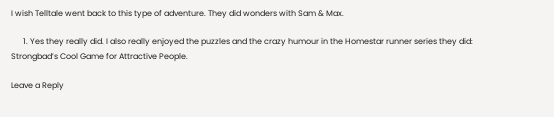I wish Telltale went back to this type of adventure. They did wonders with Sam & Max.

      1. Yes they really did. I also really enjoyed the puzzles and the crazy humour in the Homestar runner series they did: Strongbad’s Cool Game for Attractive People.

Leave a Reply